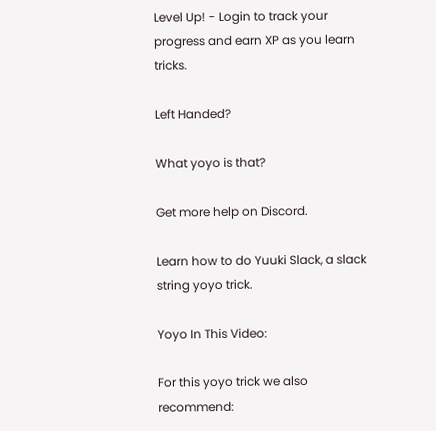Level Up! - Login to track your progress and earn XP as you learn tricks.

Left Handed?

What yoyo is that?

Get more help on Discord.

Learn how to do Yuuki Slack, a slack string yoyo trick.

Yoyo In This Video:

For this yoyo trick we also recommend: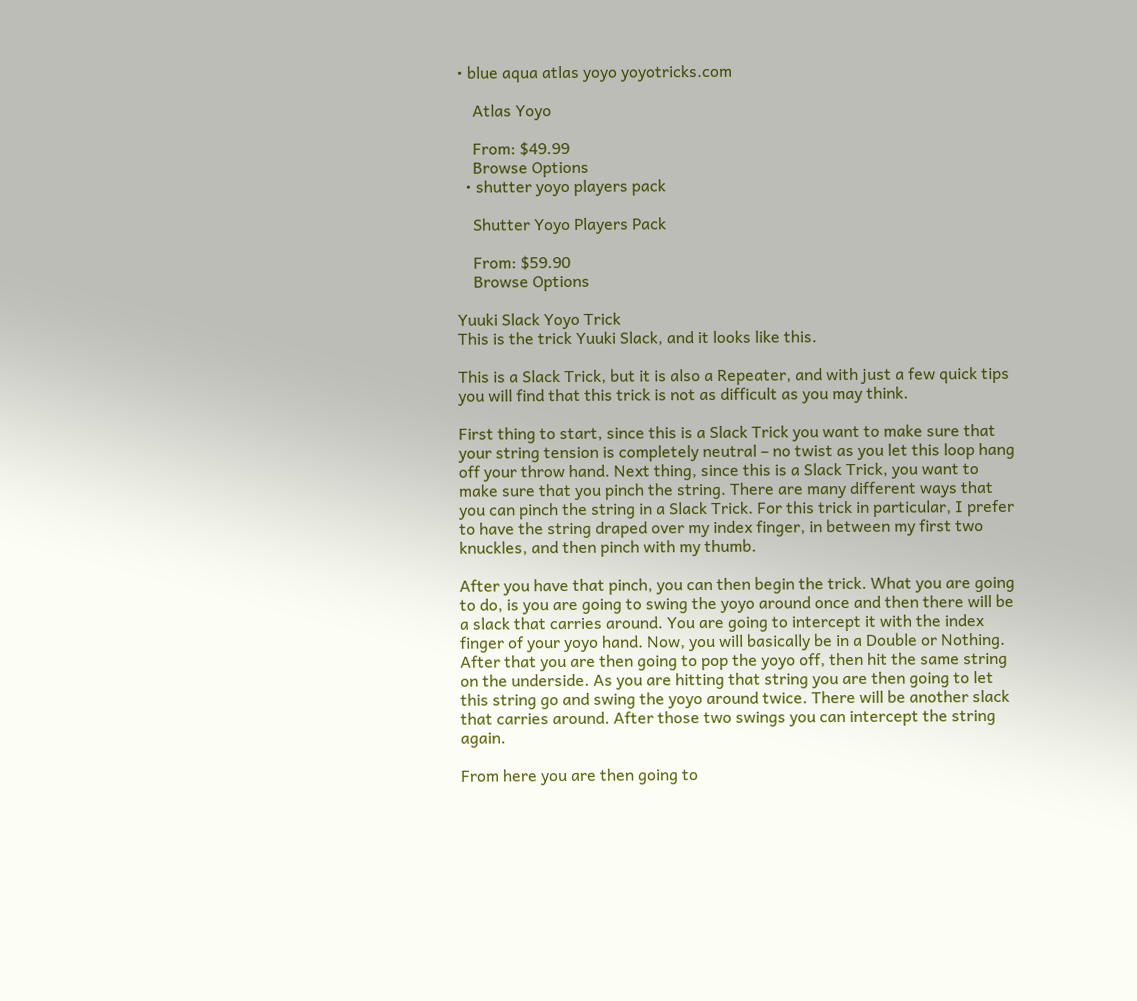• blue aqua atlas yoyo yoyotricks.com

    Atlas Yoyo

    From: $49.99
    Browse Options
  • shutter yoyo players pack

    Shutter Yoyo Players Pack

    From: $59.90
    Browse Options

Yuuki Slack Yoyo Trick
This is the trick Yuuki Slack, and it looks like this.

This is a Slack Trick, but it is also a Repeater, and with just a few quick tips you will find that this trick is not as difficult as you may think.

First thing to start, since this is a Slack Trick you want to make sure that your string tension is completely neutral – no twist as you let this loop hang off your throw hand. Next thing, since this is a Slack Trick, you want to make sure that you pinch the string. There are many different ways that you can pinch the string in a Slack Trick. For this trick in particular, I prefer to have the string draped over my index finger, in between my first two knuckles, and then pinch with my thumb.

After you have that pinch, you can then begin the trick. What you are going to do, is you are going to swing the yoyo around once and then there will be a slack that carries around. You are going to intercept it with the index finger of your yoyo hand. Now, you will basically be in a Double or Nothing. After that you are then going to pop the yoyo off, then hit the same string on the underside. As you are hitting that string you are then going to let this string go and swing the yoyo around twice. There will be another slack that carries around. After those two swings you can intercept the string again.

From here you are then going to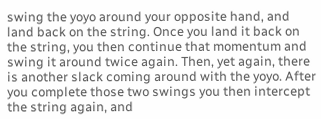swing the yoyo around your opposite hand, and land back on the string. Once you land it back on the string, you then continue that momentum and swing it around twice again. Then, yet again, there is another slack coming around with the yoyo. After you complete those two swings you then intercept the string again, and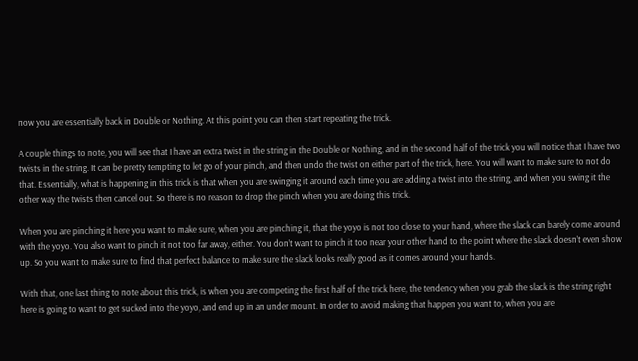now you are essentially back in Double or Nothing. At this point you can then start repeating the trick.

A couple things to note, you will see that I have an extra twist in the string in the Double or Nothing, and in the second half of the trick you will notice that I have two twists in the string. It can be pretty tempting to let go of your pinch, and then undo the twist on either part of the trick, here. You will want to make sure to not do that. Essentially, what is happening in this trick is that when you are swinging it around each time you are adding a twist into the string, and when you swing it the other way the twists then cancel out. So there is no reason to drop the pinch when you are doing this trick.

When you are pinching it here you want to make sure, when you are pinching it, that the yoyo is not too close to your hand, where the slack can barely come around with the yoyo. You also want to pinch it not too far away, either. You don’t want to pinch it too near your other hand to the point where the slack doesn’t even show up. So you want to make sure to find that perfect balance to make sure the slack looks really good as it comes around your hands.

With that, one last thing to note about this trick, is when you are competing the first half of the trick here, the tendency when you grab the slack is the string right here is going to want to get sucked into the yoyo, and end up in an under mount. In order to avoid making that happen you want to, when you are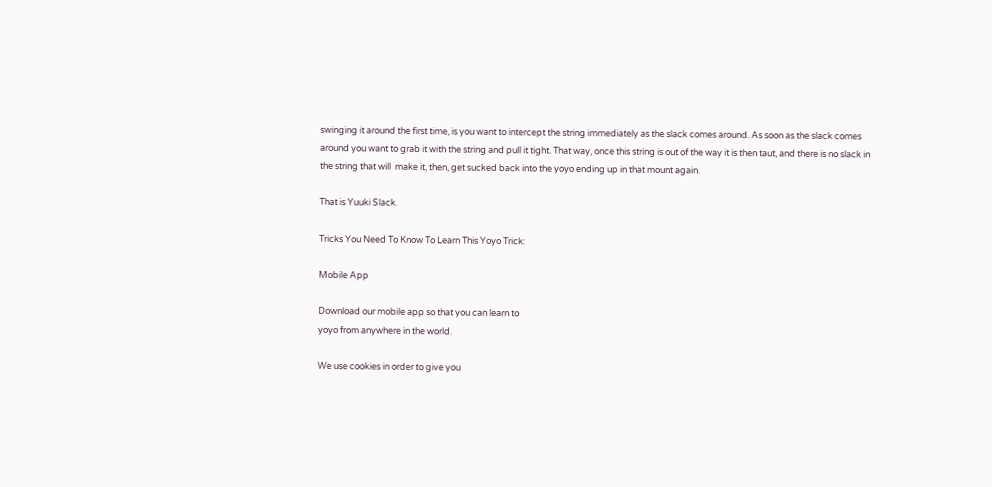swinging it around the first time, is you want to intercept the string immediately as the slack comes around. As soon as the slack comes around you want to grab it with the string and pull it tight. That way, once this string is out of the way it is then taut, and there is no slack in the string that will  make it, then, get sucked back into the yoyo ending up in that mount again.

That is Yuuki Slack.

Tricks You Need To Know To Learn This Yoyo Trick:

Mobile App

Download our mobile app so that you can learn to
yoyo from anywhere in the world.

We use cookies in order to give you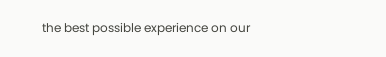the best possible experience on our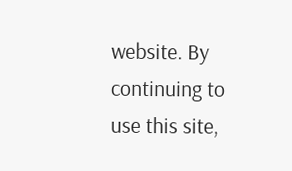website. By continuing to use this site,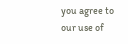you agree to our use of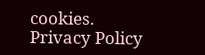cookies.
Privacy Policy